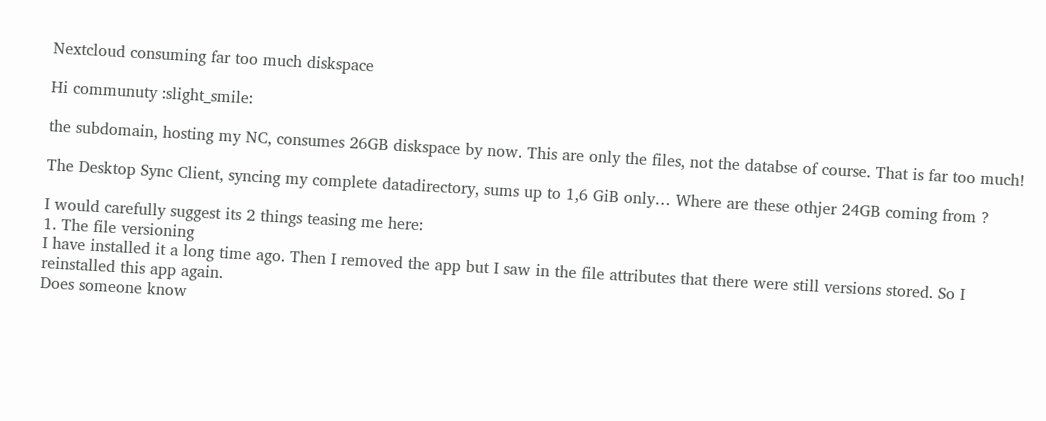Nextcloud consuming far too much diskspace

Hi communuty :slight_smile:

the subdomain, hosting my NC, consumes 26GB diskspace by now. This are only the files, not the databse of course. That is far too much!

The Desktop Sync Client, syncing my complete datadirectory, sums up to 1,6 GiB only… Where are these othjer 24GB coming from ?

I would carefully suggest its 2 things teasing me here:
1. The file versioning
I have installed it a long time ago. Then I removed the app but I saw in the file attributes that there were still versions stored. So I reinstalled this app again.
Does someone know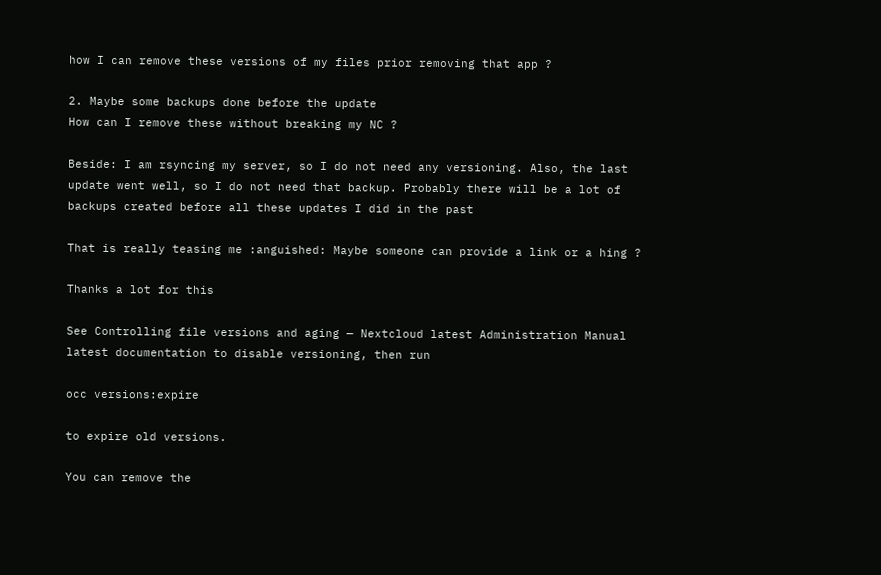how I can remove these versions of my files prior removing that app ?

2. Maybe some backups done before the update
How can I remove these without breaking my NC ?

Beside: I am rsyncing my server, so I do not need any versioning. Also, the last update went well, so I do not need that backup. Probably there will be a lot of backups created before all these updates I did in the past

That is really teasing me :anguished: Maybe someone can provide a link or a hing ?

Thanks a lot for this

See Controlling file versions and aging — Nextcloud latest Administration Manual latest documentation to disable versioning, then run

occ versions:expire

to expire old versions.

You can remove the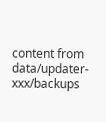content from data/updater-xxx/backups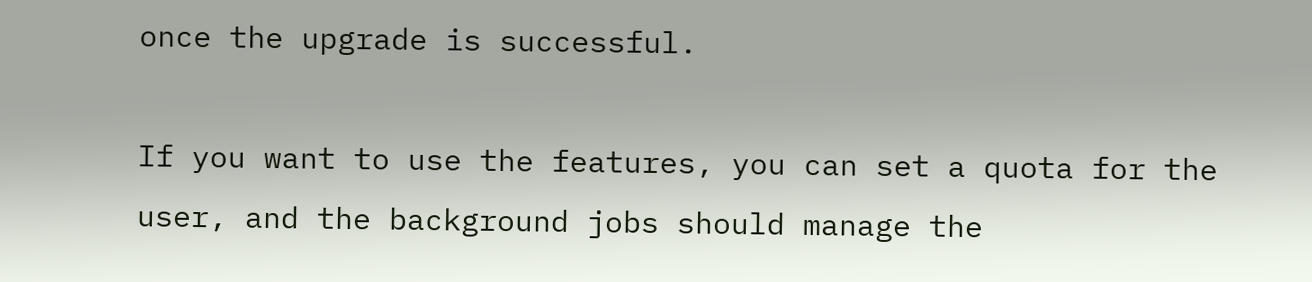once the upgrade is successful.

If you want to use the features, you can set a quota for the user, and the background jobs should manage the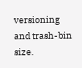versioning and trash-bin size.